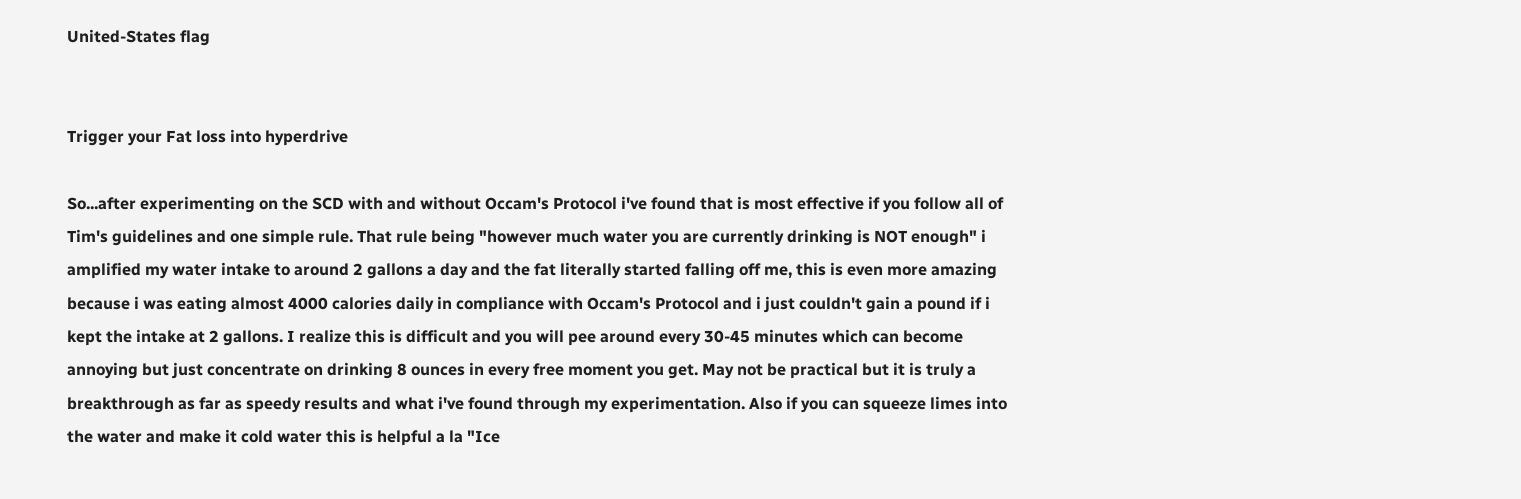United-States flag


Trigger your Fat loss into hyperdrive

So...after experimenting on the SCD with and without Occam's Protocol i've found that is most effective if you follow all of Tim's guidelines and one simple rule. That rule being "however much water you are currently drinking is NOT enough" i amplified my water intake to around 2 gallons a day and the fat literally started falling off me, this is even more amazing because i was eating almost 4000 calories daily in compliance with Occam's Protocol and i just couldn't gain a pound if i kept the intake at 2 gallons. I realize this is difficult and you will pee around every 30-45 minutes which can become annoying but just concentrate on drinking 8 ounces in every free moment you get. May not be practical but it is truly a breakthrough as far as speedy results and what i've found through my experimentation. Also if you can squeeze limes into the water and make it cold water this is helpful a la "Ice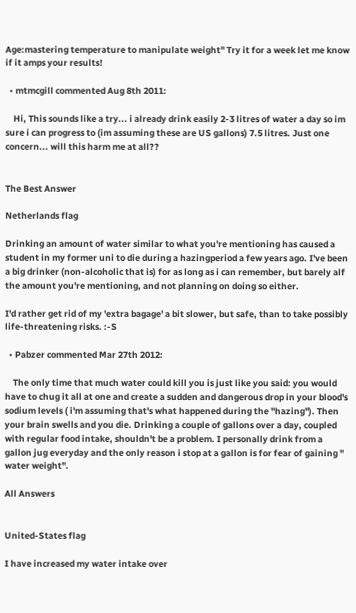Age:mastering temperature to manipulate weight" Try it for a week let me know if it amps your results!

  • mtmcgill commented Aug 8th 2011:

    Hi, This sounds like a try... i already drink easily 2-3 litres of water a day so im sure i can progress to (im assuming these are US gallons) 7.5 litres. Just one concern... will this harm me at all??


The Best Answer

Netherlands flag

Drinking an amount of water similar to what you're mentioning has caused a student in my former uni to die during a hazingperiod a few years ago. I've been a big drinker (non-alcoholic that is) for as long as i can remember, but barely alf the amount you're mentioning, and not planning on doing so either.

I'd rather get rid of my 'extra bagage' a bit slower, but safe, than to take possibly life-threatening risks. :-S

  • Pabzer commented Mar 27th 2012:

    The only time that much water could kill you is just like you said: you would have to chug it all at one and create a sudden and dangerous drop in your blood's sodium levels ( i'm assuming that's what happened during the "hazing"). Then your brain swells and you die. Drinking a couple of gallons over a day, coupled with regular food intake, shouldn't be a problem. I personally drink from a gallon jug everyday and the only reason i stop at a gallon is for fear of gaining " water weight".

All Answers


United-States flag

I have increased my water intake over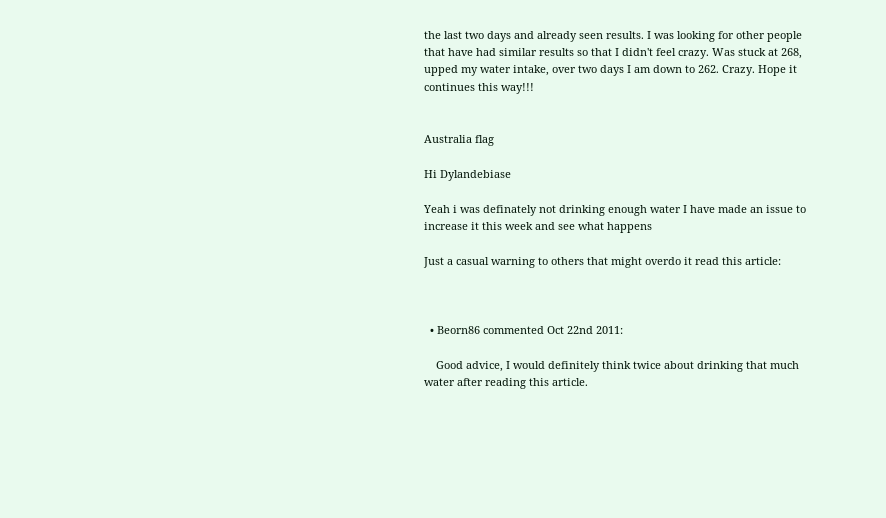the last two days and already seen results. I was looking for other people that have had similar results so that I didn't feel crazy. Was stuck at 268, upped my water intake, over two days I am down to 262. Crazy. Hope it continues this way!!!


Australia flag

Hi Dylandebiase

Yeah i was definately not drinking enough water I have made an issue to increase it this week and see what happens

Just a casual warning to others that might overdo it read this article:



  • Beorn86 commented Oct 22nd 2011:

    Good advice, I would definitely think twice about drinking that much water after reading this article.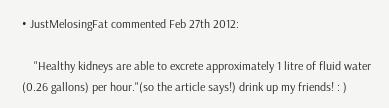• JustMelosingFat commented Feb 27th 2012:

    "Healthy kidneys are able to excrete approximately 1 litre of fluid water (0.26 gallons) per hour."(so the article says!) drink up my friends! : )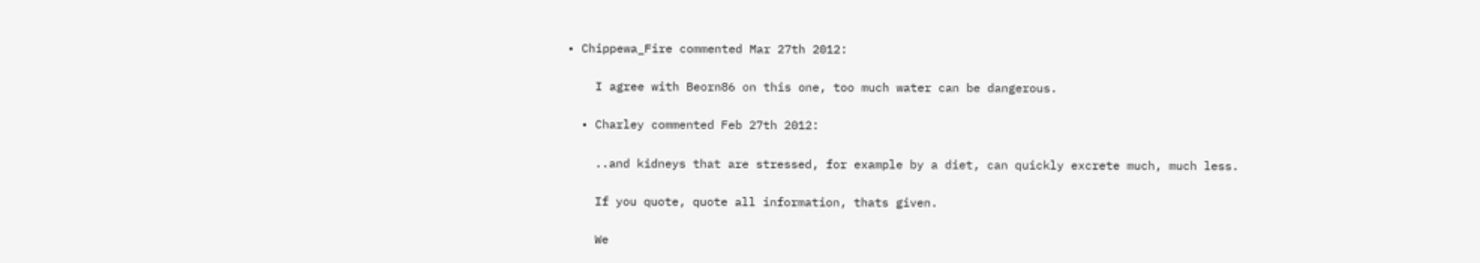• Chippewa_Fire commented Mar 27th 2012:

    I agree with Beorn86 on this one, too much water can be dangerous.

  • Charley commented Feb 27th 2012:

    ..and kidneys that are stressed, for example by a diet, can quickly excrete much, much less.

    If you quote, quote all information, thats given.

    We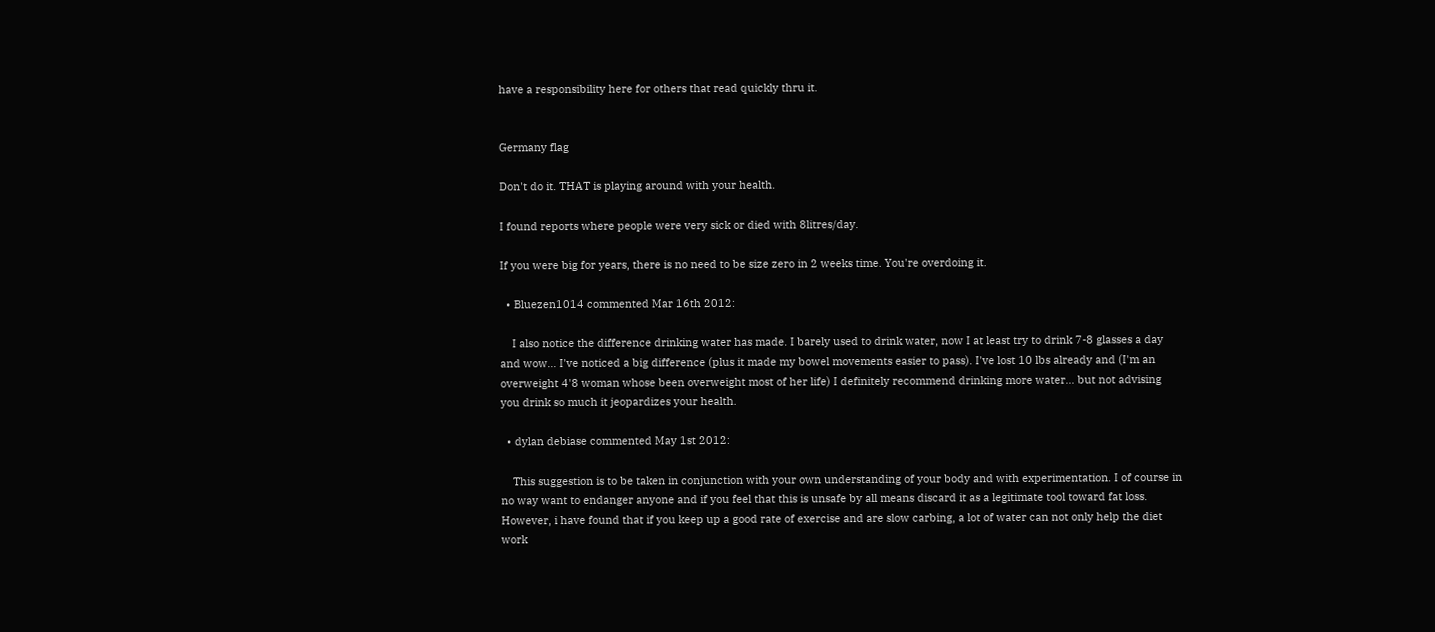have a responsibility here for others that read quickly thru it.


Germany flag

Don't do it. THAT is playing around with your health.

I found reports where people were very sick or died with 8litres/day.

If you were big for years, there is no need to be size zero in 2 weeks time. You're overdoing it.

  • Bluezen1014 commented Mar 16th 2012:

    I also notice the difference drinking water has made. I barely used to drink water, now I at least try to drink 7-8 glasses a day and wow... I've noticed a big difference (plus it made my bowel movements easier to pass). I've lost 10 lbs already and (I'm an overweight 4'8 woman whose been overweight most of her life) I definitely recommend drinking more water... but not advising you drink so much it jeopardizes your health.

  • dylan debiase commented May 1st 2012:

    This suggestion is to be taken in conjunction with your own understanding of your body and with experimentation. I of course in no way want to endanger anyone and if you feel that this is unsafe by all means discard it as a legitimate tool toward fat loss. However, i have found that if you keep up a good rate of exercise and are slow carbing, a lot of water can not only help the diet work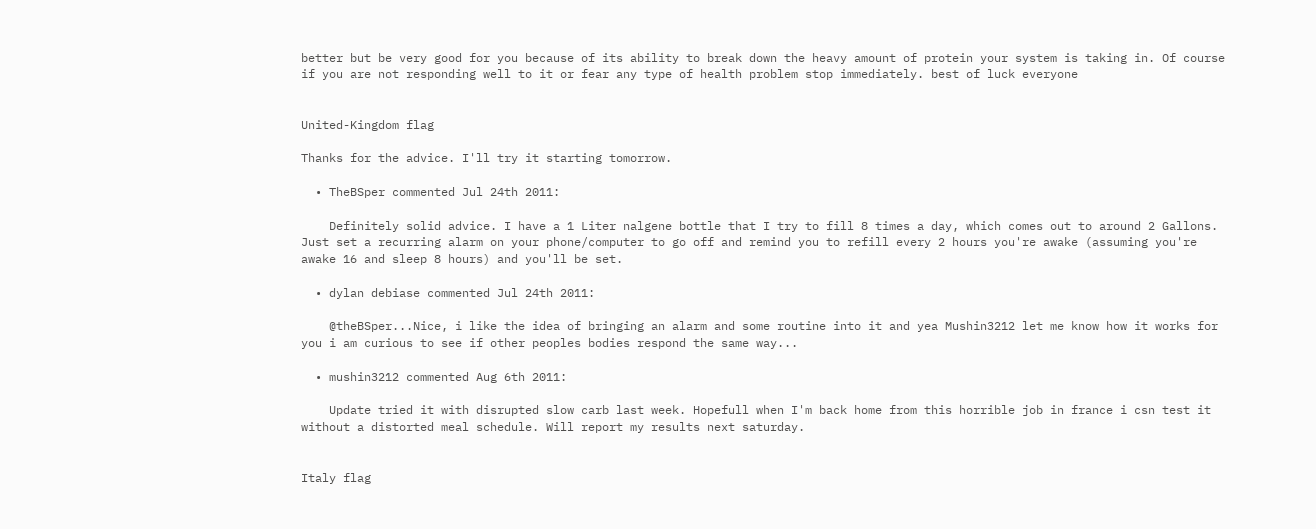better but be very good for you because of its ability to break down the heavy amount of protein your system is taking in. Of course if you are not responding well to it or fear any type of health problem stop immediately. best of luck everyone


United-Kingdom flag

Thanks for the advice. I'll try it starting tomorrow.

  • TheBSper commented Jul 24th 2011:

    Definitely solid advice. I have a 1 Liter nalgene bottle that I try to fill 8 times a day, which comes out to around 2 Gallons. Just set a recurring alarm on your phone/computer to go off and remind you to refill every 2 hours you're awake (assuming you're awake 16 and sleep 8 hours) and you'll be set.

  • dylan debiase commented Jul 24th 2011:

    @theBSper...Nice, i like the idea of bringing an alarm and some routine into it and yea Mushin3212 let me know how it works for you i am curious to see if other peoples bodies respond the same way...

  • mushin3212 commented Aug 6th 2011:

    Update tried it with disrupted slow carb last week. Hopefull when I'm back home from this horrible job in france i csn test it without a distorted meal schedule. Will report my results next saturday.


Italy flag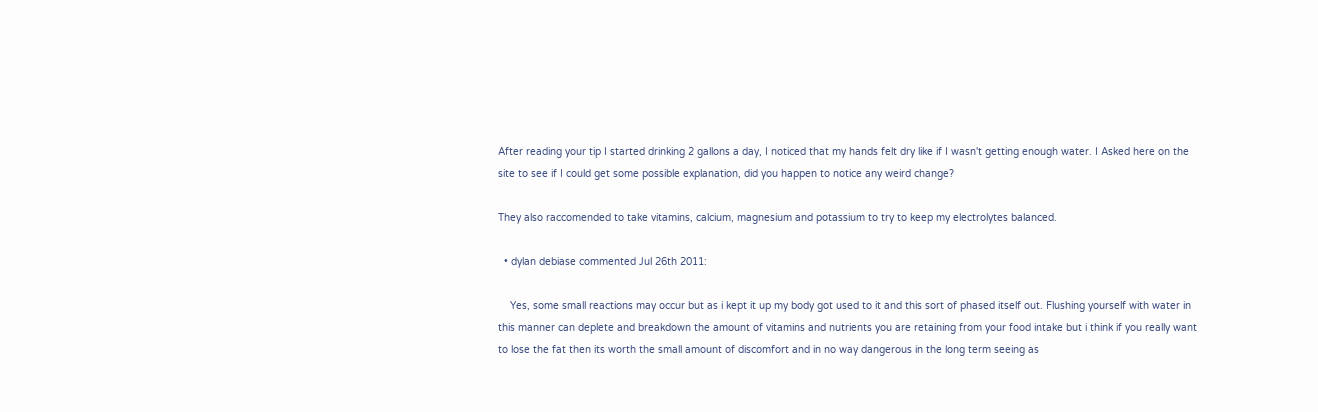After reading your tip I started drinking 2 gallons a day, I noticed that my hands felt dry like if I wasn't getting enough water. I Asked here on the site to see if I could get some possible explanation, did you happen to notice any weird change?

They also raccomended to take vitamins, calcium, magnesium and potassium to try to keep my electrolytes balanced.

  • dylan debiase commented Jul 26th 2011:

    Yes, some small reactions may occur but as i kept it up my body got used to it and this sort of phased itself out. Flushing yourself with water in this manner can deplete and breakdown the amount of vitamins and nutrients you are retaining from your food intake but i think if you really want to lose the fat then its worth the small amount of discomfort and in no way dangerous in the long term seeing as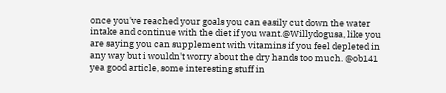once you've reached your goals you can easily cut down the water intake and continue with the diet if you want.@Willydogusa, like you are saying you can supplement with vitamins if you feel depleted in any way but i wouldn't worry about the dry hands too much. @ob141 yea good article, some interesting stuff in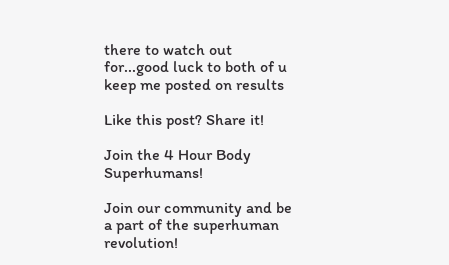there to watch out for...good luck to both of u keep me posted on results

Like this post? Share it!

Join the 4 Hour Body Superhumans!

Join our community and be a part of the superhuman revolution!